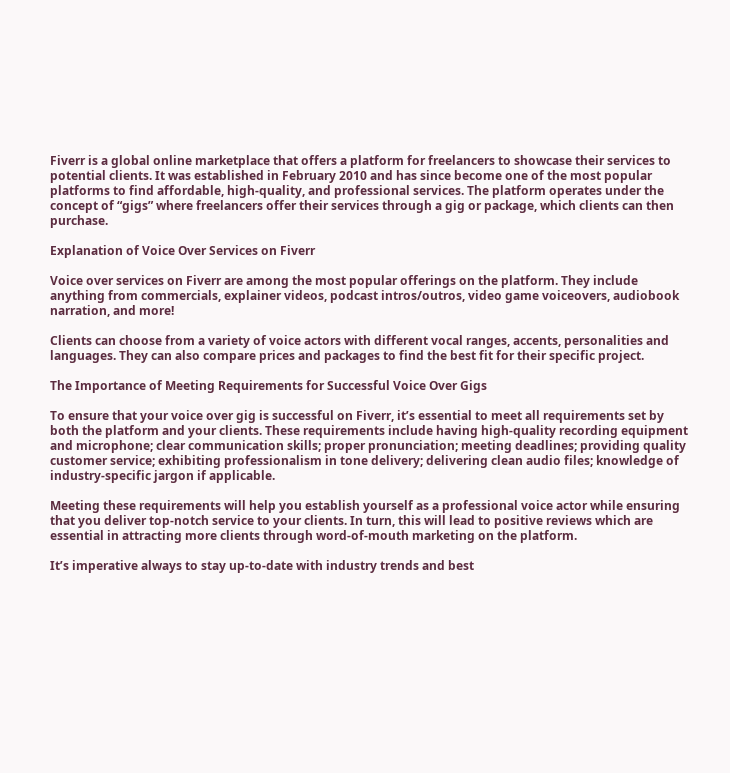Fiverr is a global online marketplace that offers a platform for freelancers to showcase their services to potential clients. It was established in February 2010 and has since become one of the most popular platforms to find affordable, high-quality, and professional services. The platform operates under the concept of “gigs” where freelancers offer their services through a gig or package, which clients can then purchase.

Explanation of Voice Over Services on Fiverr

Voice over services on Fiverr are among the most popular offerings on the platform. They include anything from commercials, explainer videos, podcast intros/outros, video game voiceovers, audiobook narration, and more!

Clients can choose from a variety of voice actors with different vocal ranges, accents, personalities and languages. They can also compare prices and packages to find the best fit for their specific project.

The Importance of Meeting Requirements for Successful Voice Over Gigs

To ensure that your voice over gig is successful on Fiverr, it’s essential to meet all requirements set by both the platform and your clients. These requirements include having high-quality recording equipment and microphone; clear communication skills; proper pronunciation; meeting deadlines; providing quality customer service; exhibiting professionalism in tone delivery; delivering clean audio files; knowledge of industry-specific jargon if applicable.

Meeting these requirements will help you establish yourself as a professional voice actor while ensuring that you deliver top-notch service to your clients. In turn, this will lead to positive reviews which are essential in attracting more clients through word-of-mouth marketing on the platform.

It’s imperative always to stay up-to-date with industry trends and best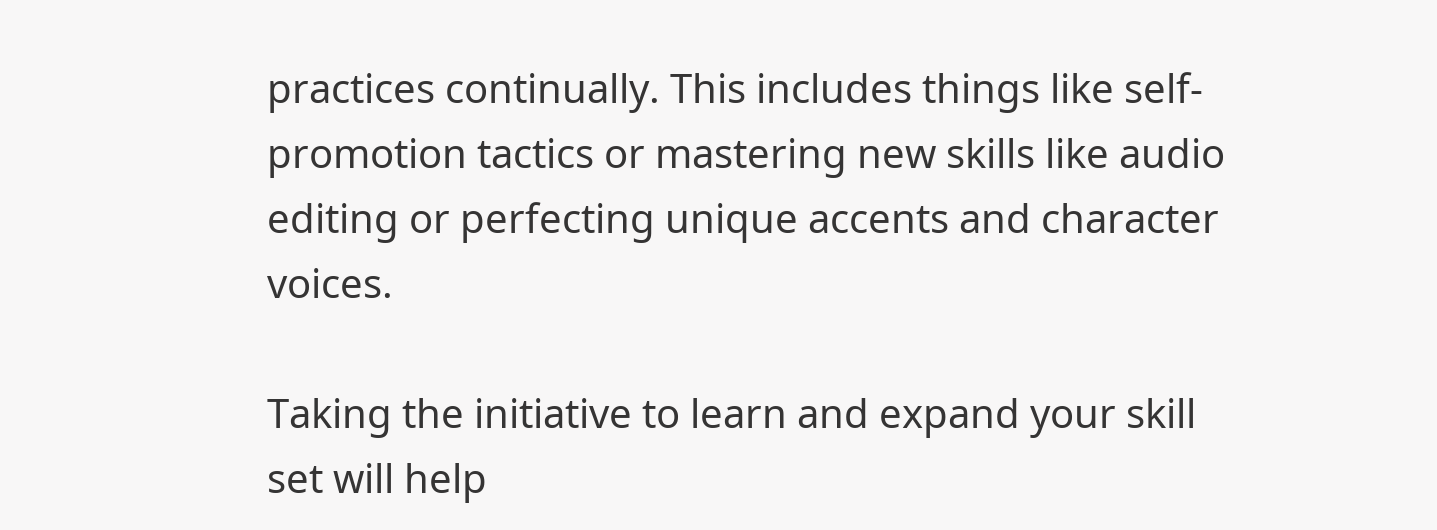practices continually. This includes things like self-promotion tactics or mastering new skills like audio editing or perfecting unique accents and character voices.

Taking the initiative to learn and expand your skill set will help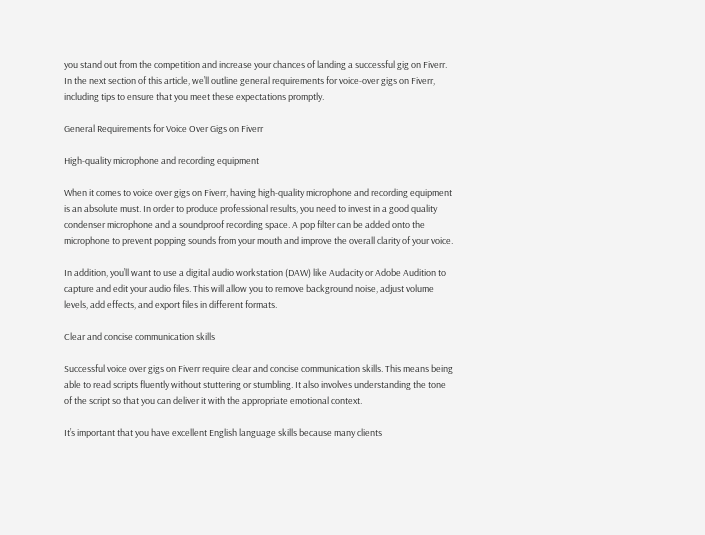you stand out from the competition and increase your chances of landing a successful gig on Fiverr. In the next section of this article, we’ll outline general requirements for voice-over gigs on Fiverr, including tips to ensure that you meet these expectations promptly.

General Requirements for Voice Over Gigs on Fiverr

High-quality microphone and recording equipment

When it comes to voice over gigs on Fiverr, having high-quality microphone and recording equipment is an absolute must. In order to produce professional results, you need to invest in a good quality condenser microphone and a soundproof recording space. A pop filter can be added onto the microphone to prevent popping sounds from your mouth and improve the overall clarity of your voice.

In addition, you’ll want to use a digital audio workstation (DAW) like Audacity or Adobe Audition to capture and edit your audio files. This will allow you to remove background noise, adjust volume levels, add effects, and export files in different formats.

Clear and concise communication skills

Successful voice over gigs on Fiverr require clear and concise communication skills. This means being able to read scripts fluently without stuttering or stumbling. It also involves understanding the tone of the script so that you can deliver it with the appropriate emotional context.

It’s important that you have excellent English language skills because many clients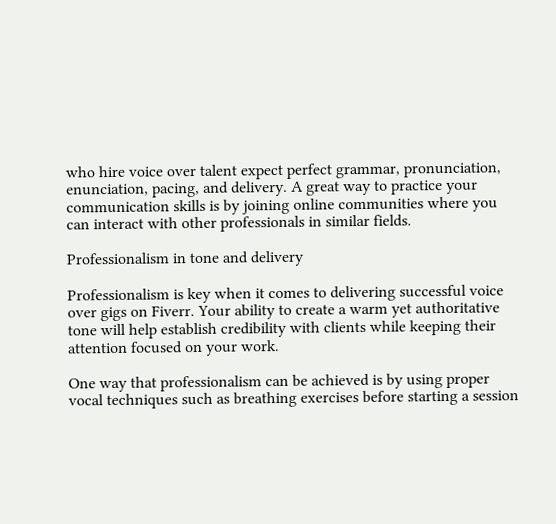who hire voice over talent expect perfect grammar, pronunciation, enunciation, pacing, and delivery. A great way to practice your communication skills is by joining online communities where you can interact with other professionals in similar fields.

Professionalism in tone and delivery

Professionalism is key when it comes to delivering successful voice over gigs on Fiverr. Your ability to create a warm yet authoritative tone will help establish credibility with clients while keeping their attention focused on your work.

One way that professionalism can be achieved is by using proper vocal techniques such as breathing exercises before starting a session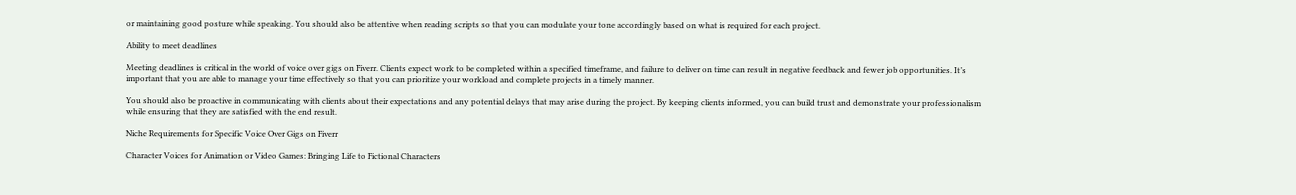or maintaining good posture while speaking. You should also be attentive when reading scripts so that you can modulate your tone accordingly based on what is required for each project.

Ability to meet deadlines

Meeting deadlines is critical in the world of voice over gigs on Fiverr. Clients expect work to be completed within a specified timeframe, and failure to deliver on time can result in negative feedback and fewer job opportunities. It’s important that you are able to manage your time effectively so that you can prioritize your workload and complete projects in a timely manner.

You should also be proactive in communicating with clients about their expectations and any potential delays that may arise during the project. By keeping clients informed, you can build trust and demonstrate your professionalism while ensuring that they are satisfied with the end result.

Niche Requirements for Specific Voice Over Gigs on Fiverr

Character Voices for Animation or Video Games: Bringing Life to Fictional Characters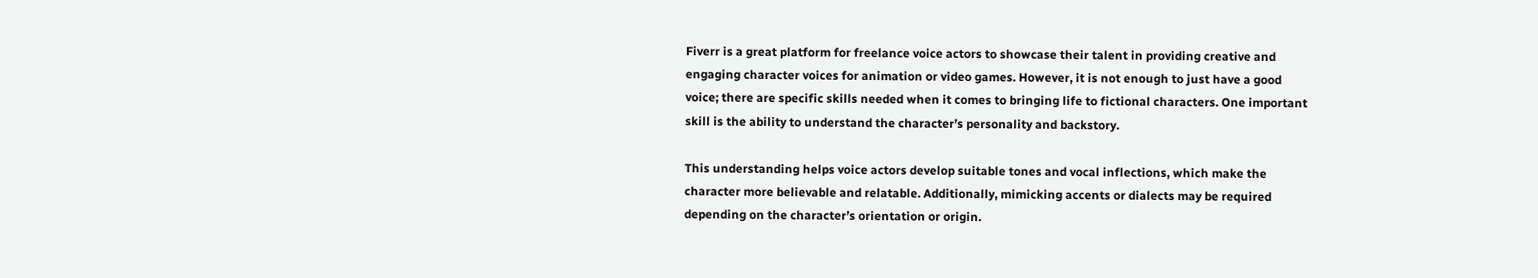Fiverr is a great platform for freelance voice actors to showcase their talent in providing creative and engaging character voices for animation or video games. However, it is not enough to just have a good voice; there are specific skills needed when it comes to bringing life to fictional characters. One important skill is the ability to understand the character’s personality and backstory.

This understanding helps voice actors develop suitable tones and vocal inflections, which make the character more believable and relatable. Additionally, mimicking accents or dialects may be required depending on the character’s orientation or origin.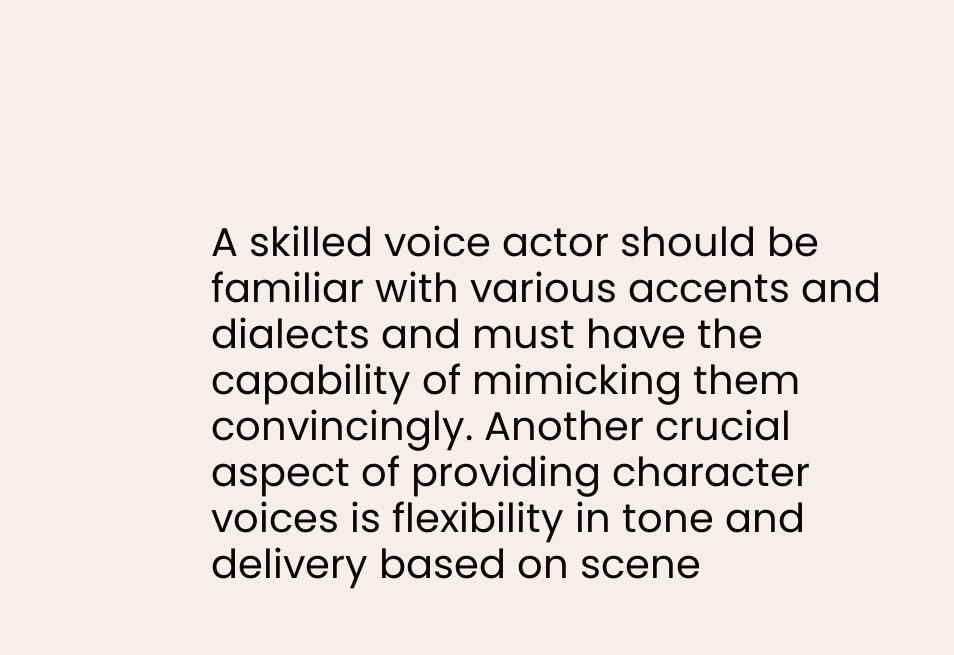A skilled voice actor should be familiar with various accents and dialects and must have the capability of mimicking them convincingly. Another crucial aspect of providing character voices is flexibility in tone and delivery based on scene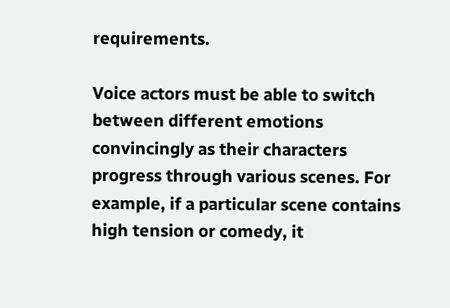requirements.

Voice actors must be able to switch between different emotions convincingly as their characters progress through various scenes. For example, if a particular scene contains high tension or comedy, it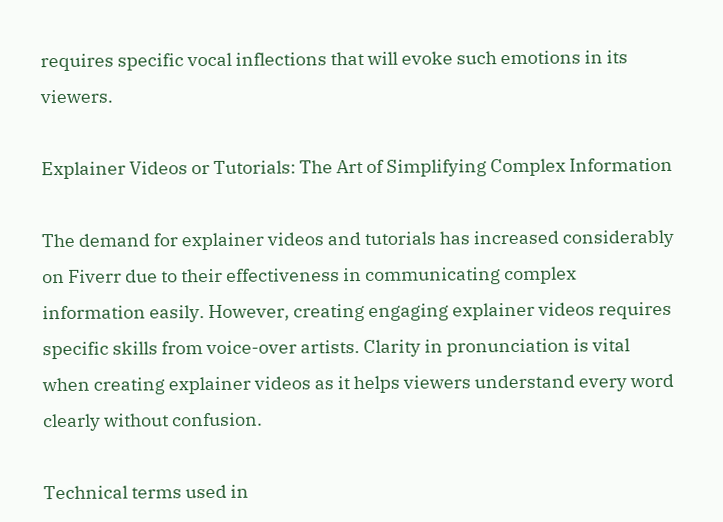requires specific vocal inflections that will evoke such emotions in its viewers.

Explainer Videos or Tutorials: The Art of Simplifying Complex Information

The demand for explainer videos and tutorials has increased considerably on Fiverr due to their effectiveness in communicating complex information easily. However, creating engaging explainer videos requires specific skills from voice-over artists. Clarity in pronunciation is vital when creating explainer videos as it helps viewers understand every word clearly without confusion.

Technical terms used in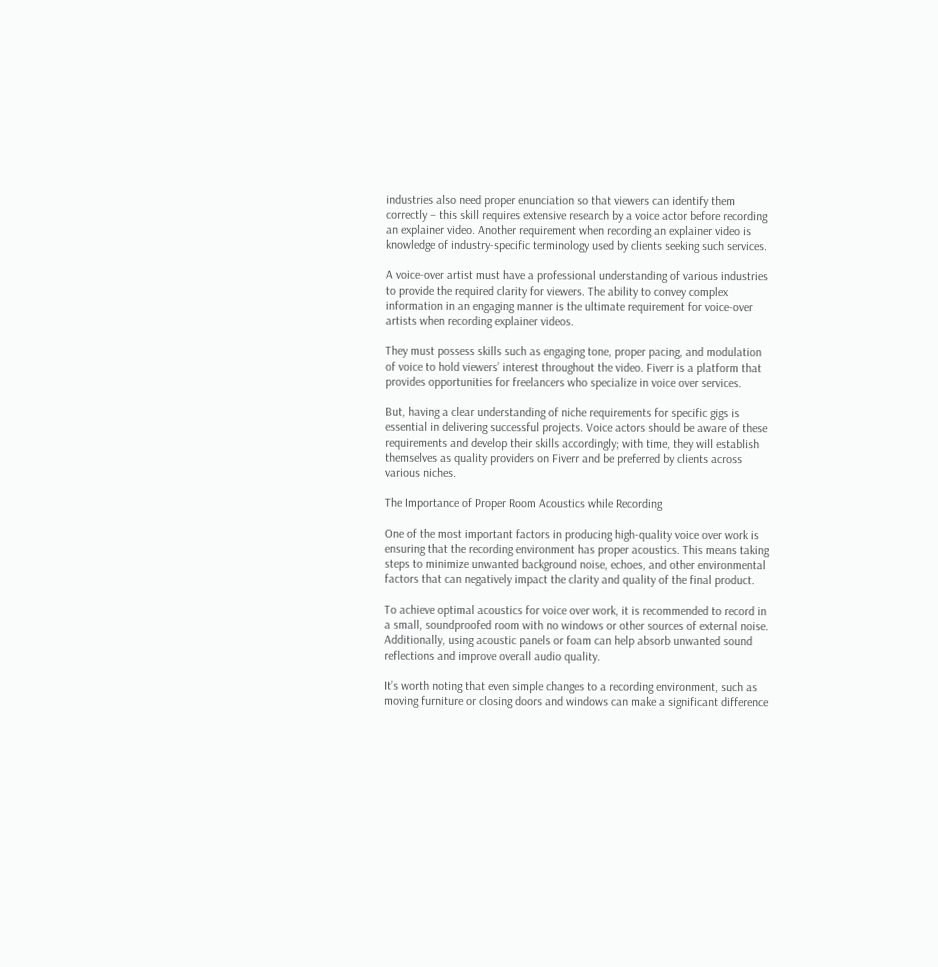industries also need proper enunciation so that viewers can identify them correctly – this skill requires extensive research by a voice actor before recording an explainer video. Another requirement when recording an explainer video is knowledge of industry-specific terminology used by clients seeking such services.

A voice-over artist must have a professional understanding of various industries to provide the required clarity for viewers. The ability to convey complex information in an engaging manner is the ultimate requirement for voice-over artists when recording explainer videos.

They must possess skills such as engaging tone, proper pacing, and modulation of voice to hold viewers’ interest throughout the video. Fiverr is a platform that provides opportunities for freelancers who specialize in voice over services.

But, having a clear understanding of niche requirements for specific gigs is essential in delivering successful projects. Voice actors should be aware of these requirements and develop their skills accordingly; with time, they will establish themselves as quality providers on Fiverr and be preferred by clients across various niches.

The Importance of Proper Room Acoustics while Recording

One of the most important factors in producing high-quality voice over work is ensuring that the recording environment has proper acoustics. This means taking steps to minimize unwanted background noise, echoes, and other environmental factors that can negatively impact the clarity and quality of the final product.

To achieve optimal acoustics for voice over work, it is recommended to record in a small, soundproofed room with no windows or other sources of external noise. Additionally, using acoustic panels or foam can help absorb unwanted sound reflections and improve overall audio quality.

It’s worth noting that even simple changes to a recording environment, such as moving furniture or closing doors and windows can make a significant difference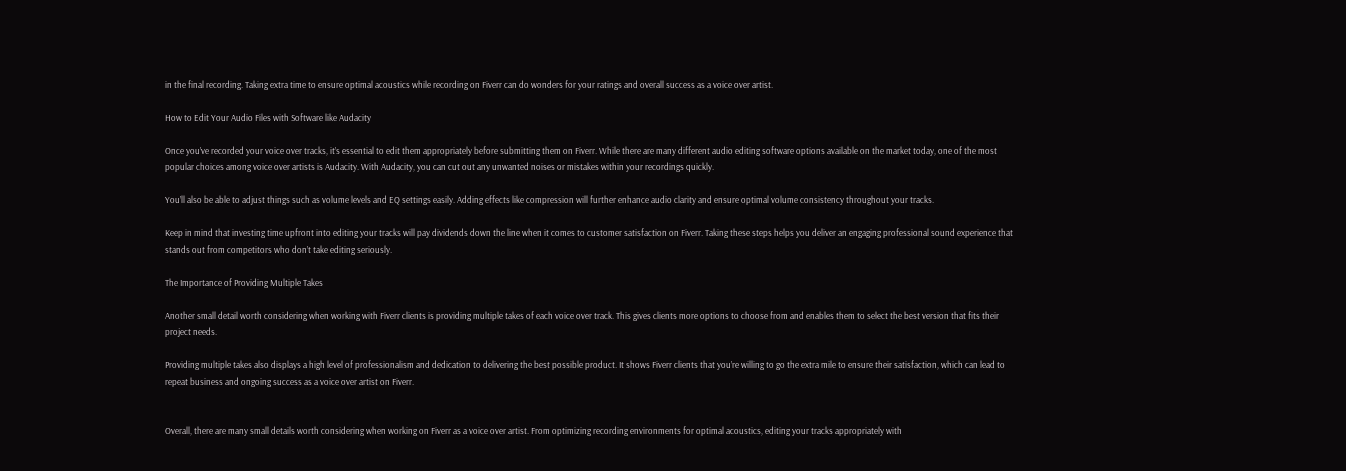in the final recording. Taking extra time to ensure optimal acoustics while recording on Fiverr can do wonders for your ratings and overall success as a voice over artist.

How to Edit Your Audio Files with Software like Audacity

Once you’ve recorded your voice over tracks, it’s essential to edit them appropriately before submitting them on Fiverr. While there are many different audio editing software options available on the market today, one of the most popular choices among voice over artists is Audacity. With Audacity, you can cut out any unwanted noises or mistakes within your recordings quickly.

You’ll also be able to adjust things such as volume levels and EQ settings easily. Adding effects like compression will further enhance audio clarity and ensure optimal volume consistency throughout your tracks.

Keep in mind that investing time upfront into editing your tracks will pay dividends down the line when it comes to customer satisfaction on Fiverr. Taking these steps helps you deliver an engaging professional sound experience that stands out from competitors who don’t take editing seriously.

The Importance of Providing Multiple Takes

Another small detail worth considering when working with Fiverr clients is providing multiple takes of each voice over track. This gives clients more options to choose from and enables them to select the best version that fits their project needs.

Providing multiple takes also displays a high level of professionalism and dedication to delivering the best possible product. It shows Fiverr clients that you’re willing to go the extra mile to ensure their satisfaction, which can lead to repeat business and ongoing success as a voice over artist on Fiverr.


Overall, there are many small details worth considering when working on Fiverr as a voice over artist. From optimizing recording environments for optimal acoustics, editing your tracks appropriately with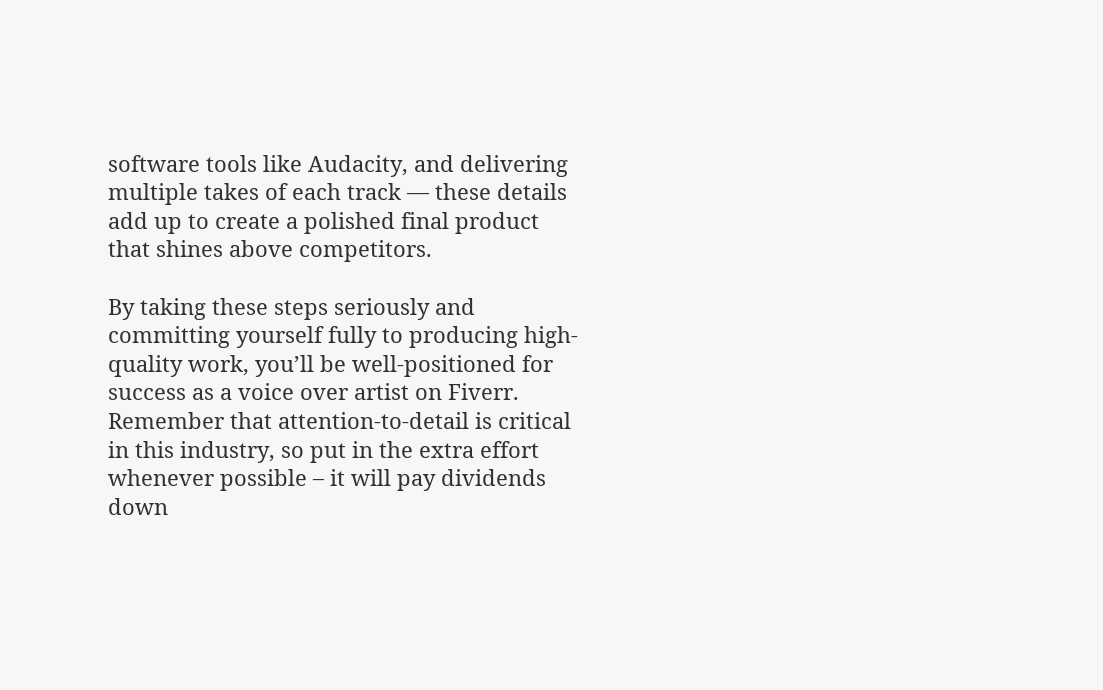software tools like Audacity, and delivering multiple takes of each track — these details add up to create a polished final product that shines above competitors.

By taking these steps seriously and committing yourself fully to producing high-quality work, you’ll be well-positioned for success as a voice over artist on Fiverr. Remember that attention-to-detail is critical in this industry, so put in the extra effort whenever possible – it will pay dividends down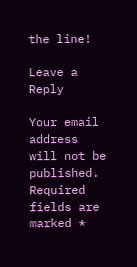the line!

Leave a Reply

Your email address will not be published. Required fields are marked *